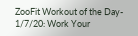ZooFit Workout of the Day- 1/7/20: Work Your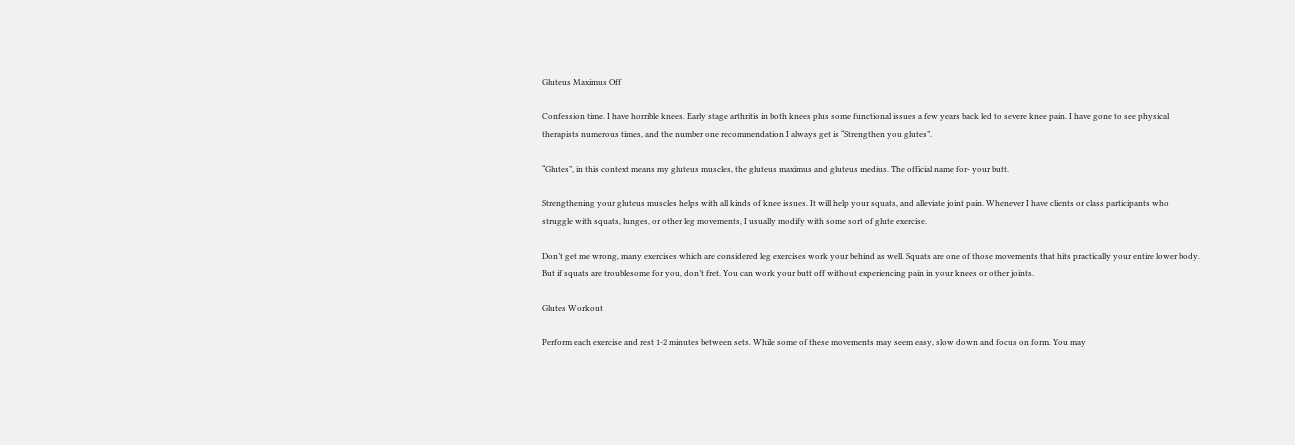Gluteus Maximus Off

Confession time. I have horrible knees. Early stage arthritis in both knees plus some functional issues a few years back led to severe knee pain. I have gone to see physical therapists numerous times, and the number one recommendation I always get is “Strengthen you glutes”.

“Glutes”, in this context means my gluteus muscles, the gluteus maximus and gluteus medius. The official name for- your butt.

Strengthening your gluteus muscles helps with all kinds of knee issues. It will help your squats, and alleviate joint pain. Whenever I have clients or class participants who struggle with squats, lunges, or other leg movements, I usually modify with some sort of glute exercise.

Don’t get me wrong, many exercises which are considered leg exercises work your behind as well. Squats are one of those movements that hits practically your entire lower body. But if squats are troublesome for you, don’t fret. You can work your butt off without experiencing pain in your knees or other joints.

Glutes Workout

Perform each exercise and rest 1-2 minutes between sets. While some of these movements may seem easy, slow down and focus on form. You may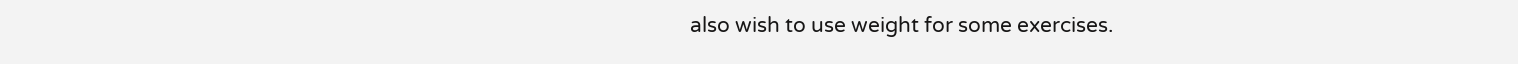also wish to use weight for some exercises.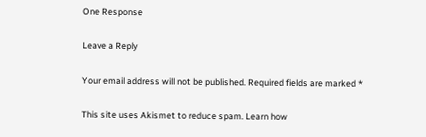One Response

Leave a Reply

Your email address will not be published. Required fields are marked *

This site uses Akismet to reduce spam. Learn how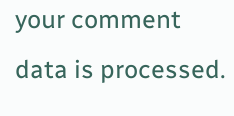your comment data is processed.